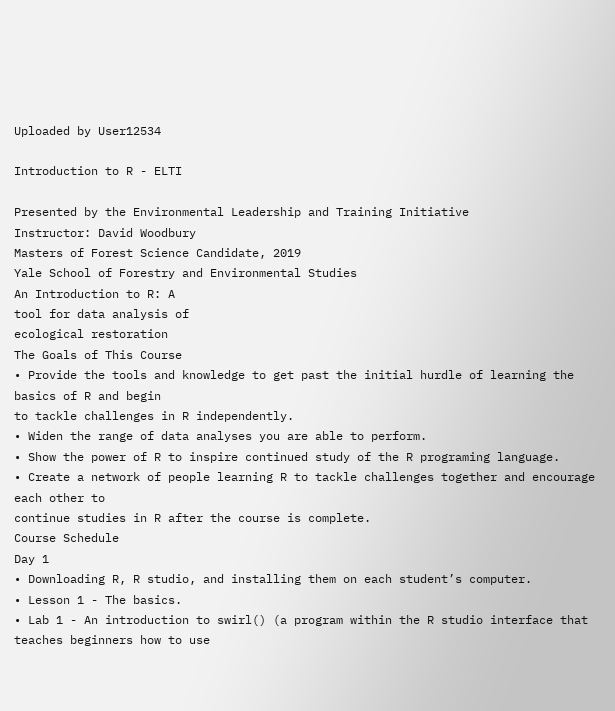Uploaded by User12534

Introduction to R - ELTI

Presented by the Environmental Leadership and Training Initiative
Instructor: David Woodbury
Masters of Forest Science Candidate, 2019
Yale School of Forestry and Environmental Studies
An Introduction to R: A
tool for data analysis of
ecological restoration
The Goals of This Course
• Provide the tools and knowledge to get past the initial hurdle of learning the basics of R and begin
to tackle challenges in R independently.
• Widen the range of data analyses you are able to perform.
• Show the power of R to inspire continued study of the R programing language.
• Create a network of people learning R to tackle challenges together and encourage each other to
continue studies in R after the course is complete.
Course Schedule
Day 1
• Downloading R, R studio, and installing them on each student’s computer.
• Lesson 1 - The basics.
• Lab 1 - An introduction to swirl() (a program within the R studio interface that teaches beginners how to use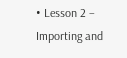• Lesson 2 – Importing and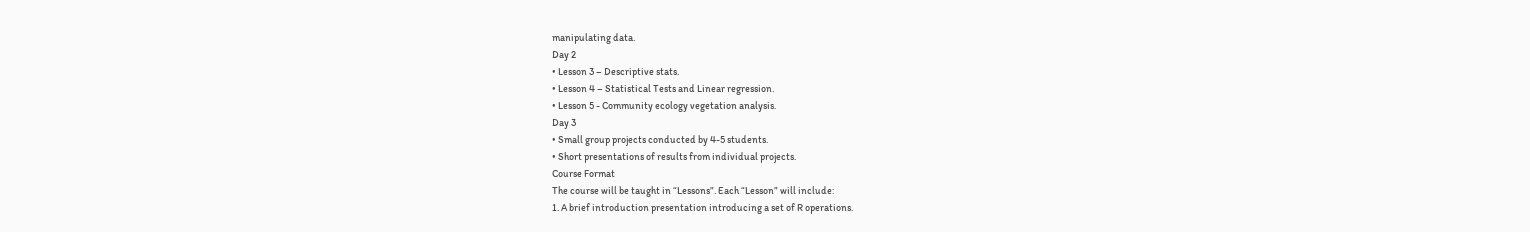manipulating data.
Day 2
• Lesson 3 – Descriptive stats.
• Lesson 4 – Statistical Tests and Linear regression.
• Lesson 5 - Community ecology vegetation analysis.
Day 3
• Small group projects conducted by 4-5 students.
• Short presentations of results from individual projects.
Course Format
The course will be taught in “Lessons”. Each “Lesson” will include:
1. A brief introduction presentation introducing a set of R operations.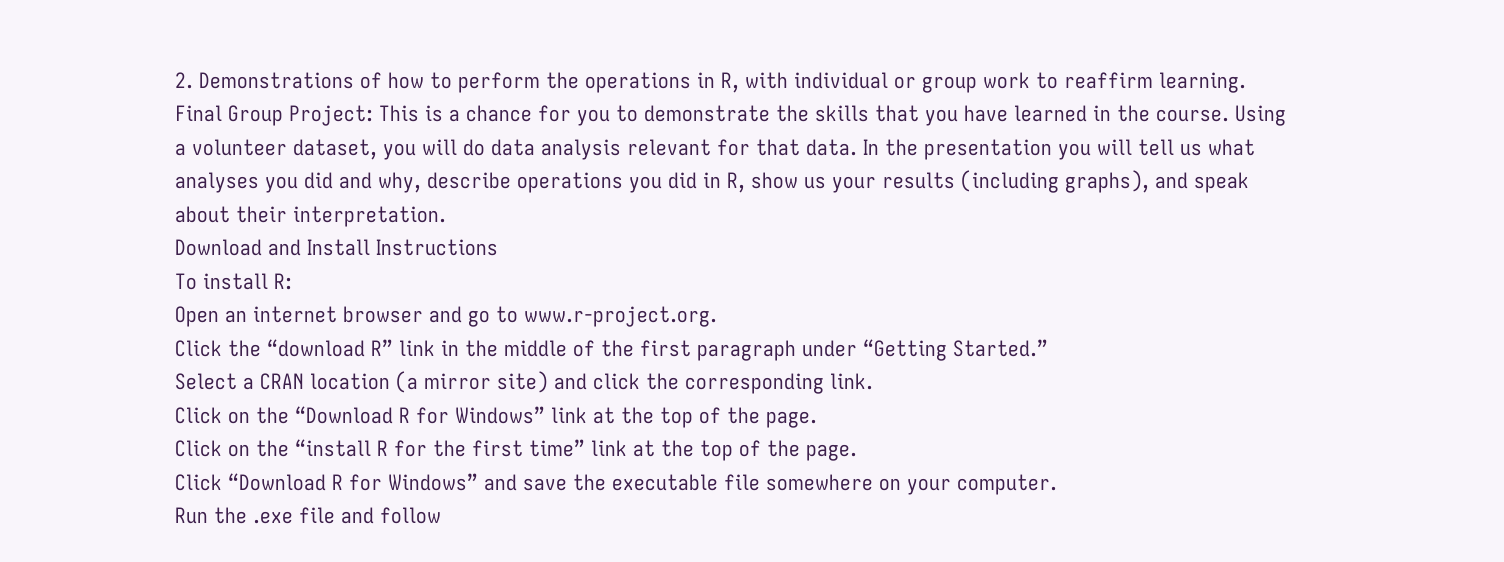2. Demonstrations of how to perform the operations in R, with individual or group work to reaffirm learning.
Final Group Project: This is a chance for you to demonstrate the skills that you have learned in the course. Using
a volunteer dataset, you will do data analysis relevant for that data. In the presentation you will tell us what
analyses you did and why, describe operations you did in R, show us your results (including graphs), and speak
about their interpretation.
Download and Install Instructions
To install R:
Open an internet browser and go to www.r-project.org.
Click the “download R” link in the middle of the first paragraph under “Getting Started.”
Select a CRAN location (a mirror site) and click the corresponding link.
Click on the “Download R for Windows” link at the top of the page.
Click on the “install R for the first time” link at the top of the page.
Click “Download R for Windows” and save the executable file somewhere on your computer.
Run the .exe file and follow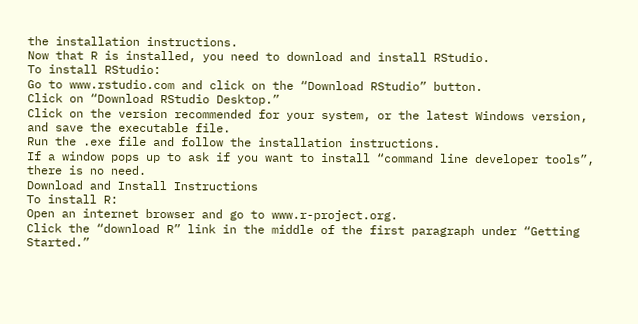the installation instructions.
Now that R is installed, you need to download and install RStudio.
To install RStudio:
Go to www.rstudio.com and click on the “Download RStudio” button.
Click on “Download RStudio Desktop.”
Click on the version recommended for your system, or the latest Windows version, and save the executable file.
Run the .exe file and follow the installation instructions.
If a window pops up to ask if you want to install “command line developer tools”, there is no need.
Download and Install Instructions
To install R:
Open an internet browser and go to www.r-project.org.
Click the “download R” link in the middle of the first paragraph under “Getting Started.”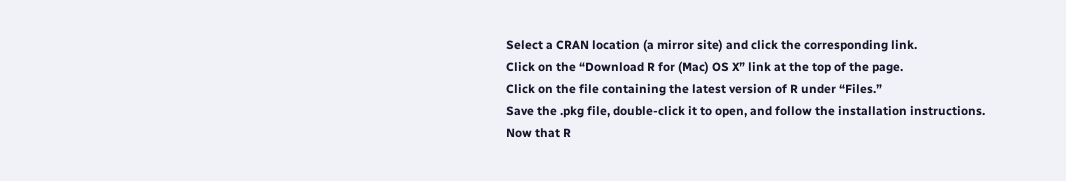Select a CRAN location (a mirror site) and click the corresponding link.
Click on the “Download R for (Mac) OS X” link at the top of the page.
Click on the file containing the latest version of R under “Files.”
Save the .pkg file, double-click it to open, and follow the installation instructions.
Now that R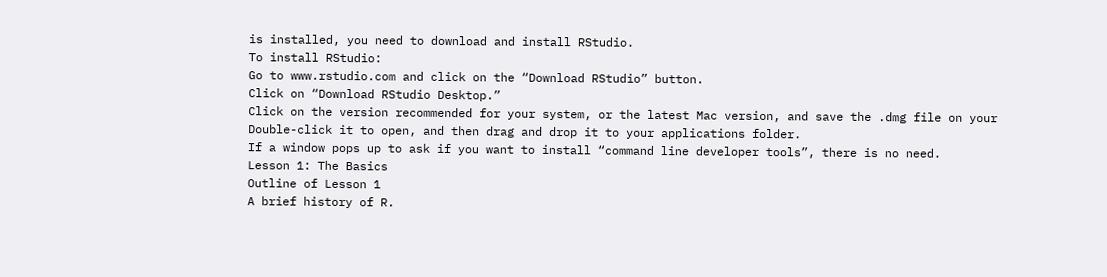is installed, you need to download and install RStudio.
To install RStudio:
Go to www.rstudio.com and click on the “Download RStudio” button.
Click on “Download RStudio Desktop.”
Click on the version recommended for your system, or the latest Mac version, and save the .dmg file on your
Double-click it to open, and then drag and drop it to your applications folder.
If a window pops up to ask if you want to install “command line developer tools”, there is no need.
Lesson 1: The Basics
Outline of Lesson 1
A brief history of R.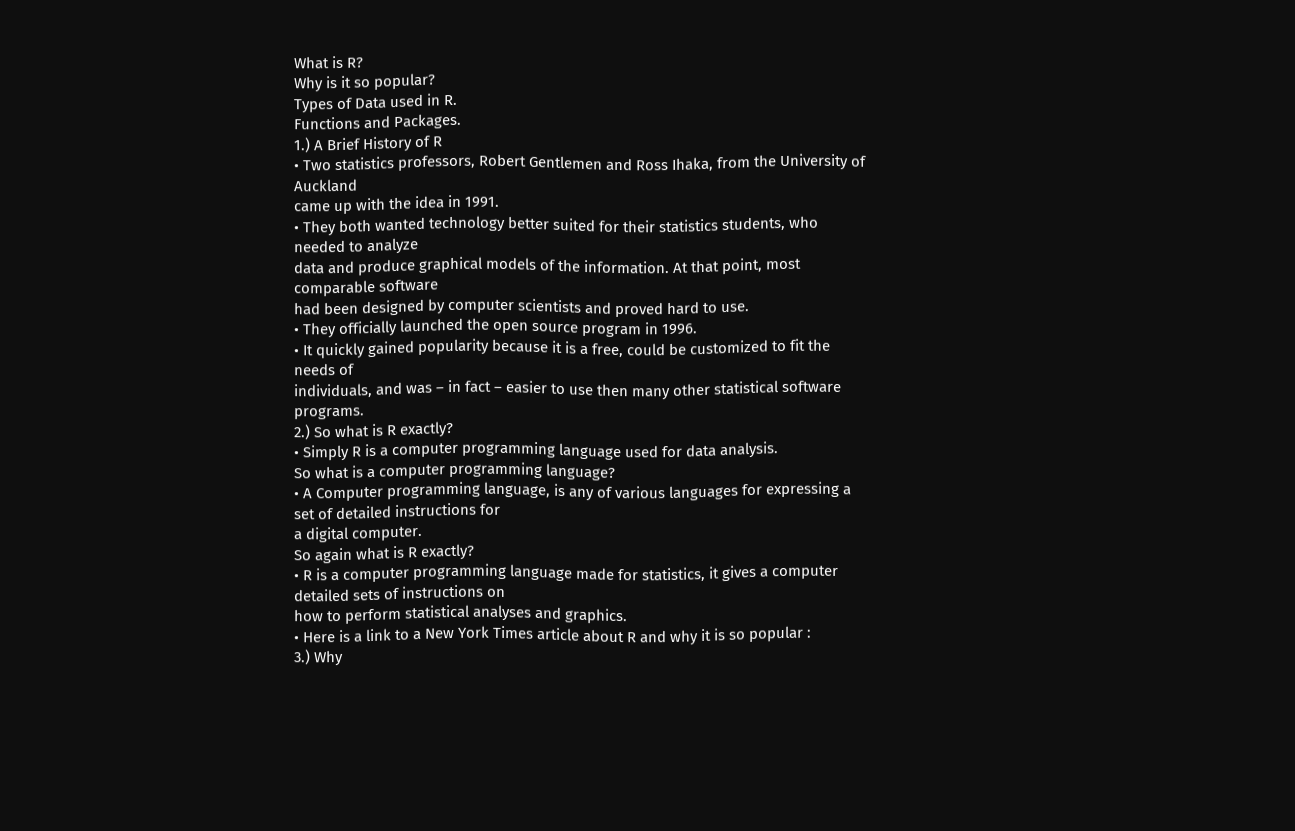What is R?
Why is it so popular?
Types of Data used in R.
Functions and Packages.
1.) A Brief History of R
• Two statistics professors, Robert Gentlemen and Ross Ihaka, from the University of Auckland
came up with the idea in 1991.
• They both wanted technology better suited for their statistics students, who needed to analyze
data and produce graphical models of the information. At that point, most comparable software
had been designed by computer scientists and proved hard to use.
• They officially launched the open source program in 1996.
• It quickly gained popularity because it is a free, could be customized to fit the needs of
individuals, and was – in fact – easier to use then many other statistical software programs.
2.) So what is R exactly?
• Simply R is a computer programming language used for data analysis.
So what is a computer programming language?
• A Computer programming language, is any of various languages for expressing a set of detailed instructions for
a digital computer.
So again what is R exactly?
• R is a computer programming language made for statistics, it gives a computer detailed sets of instructions on
how to perform statistical analyses and graphics.
• Here is a link to a New York Times article about R and why it is so popular :
3.) Why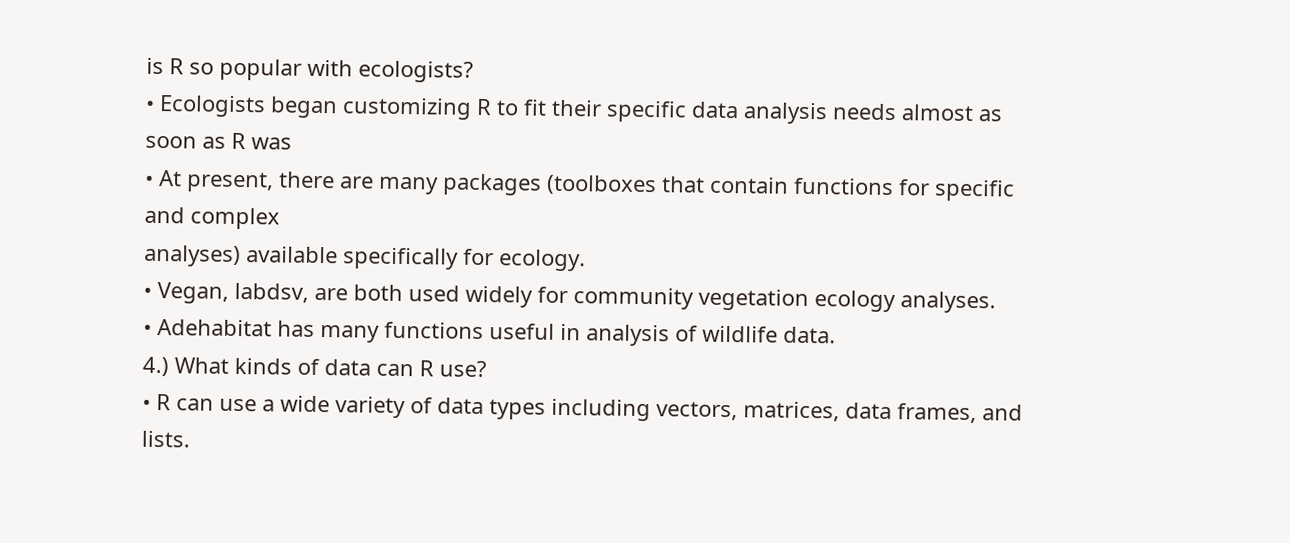is R so popular with ecologists?
• Ecologists began customizing R to fit their specific data analysis needs almost as soon as R was
• At present, there are many packages (toolboxes that contain functions for specific and complex
analyses) available specifically for ecology.
• Vegan, labdsv, are both used widely for community vegetation ecology analyses.
• Adehabitat has many functions useful in analysis of wildlife data.
4.) What kinds of data can R use?
• R can use a wide variety of data types including vectors, matrices, data frames, and lists.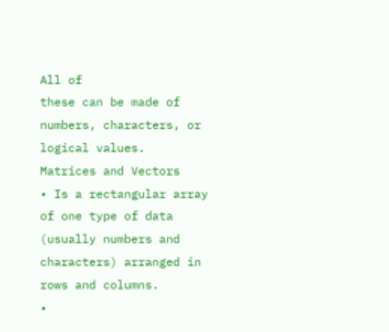All of
these can be made of numbers, characters, or logical values.
Matrices and Vectors
• Is a rectangular array of one type of data
(usually numbers and characters) arranged in
rows and columns.
•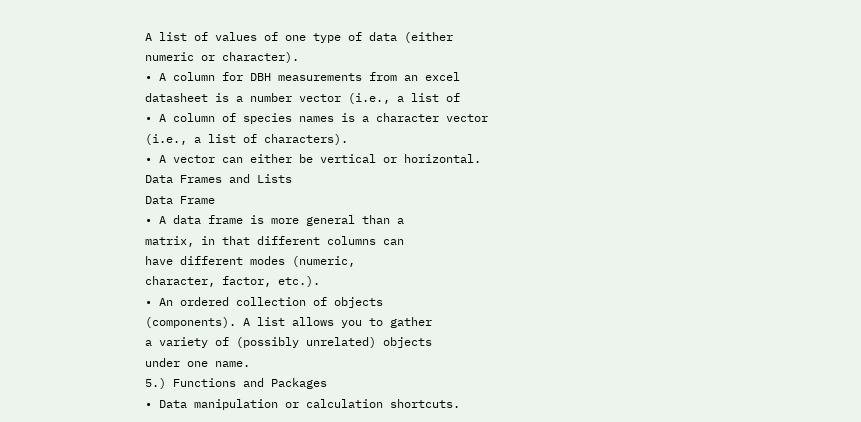A list of values of one type of data (either
numeric or character).
• A column for DBH measurements from an excel
datasheet is a number vector (i.e., a list of
• A column of species names is a character vector
(i.e., a list of characters).
• A vector can either be vertical or horizontal.
Data Frames and Lists
Data Frame
• A data frame is more general than a
matrix, in that different columns can
have different modes (numeric,
character, factor, etc.).
• An ordered collection of objects
(components). A list allows you to gather
a variety of (possibly unrelated) objects
under one name.
5.) Functions and Packages
• Data manipulation or calculation shortcuts.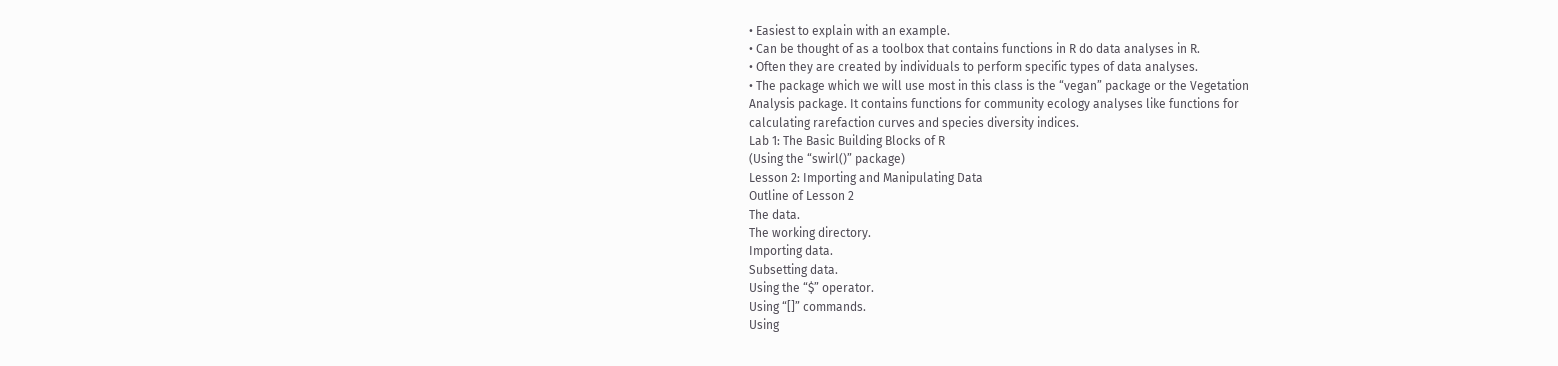• Easiest to explain with an example.
• Can be thought of as a toolbox that contains functions in R do data analyses in R.
• Often they are created by individuals to perform specific types of data analyses.
• The package which we will use most in this class is the “vegan” package or the Vegetation
Analysis package. It contains functions for community ecology analyses like functions for
calculating rarefaction curves and species diversity indices.
Lab 1: The Basic Building Blocks of R
(Using the “swirl()” package)
Lesson 2: Importing and Manipulating Data
Outline of Lesson 2
The data.
The working directory.
Importing data.
Subsetting data.
Using the “$” operator.
Using “[]” commands.
Using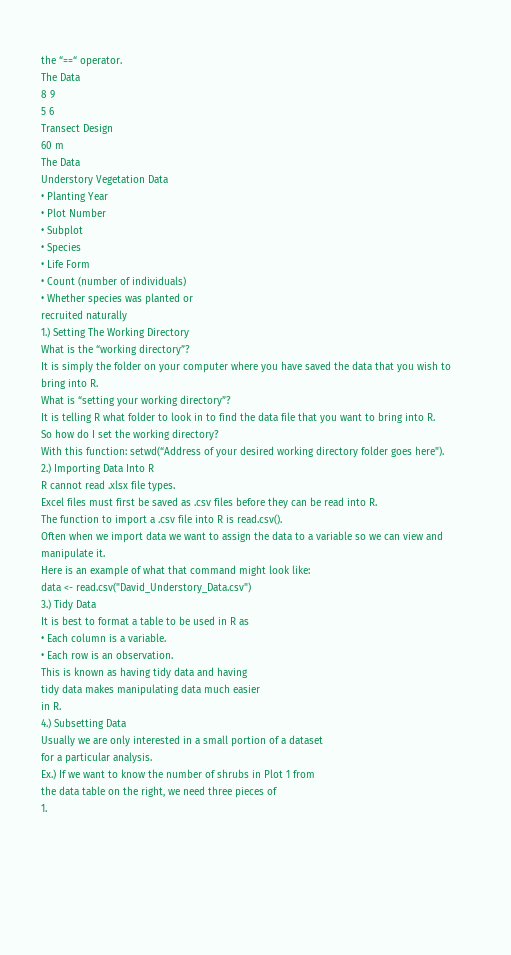the “==“ operator.
The Data
8 9
5 6
Transect Design
60 m
The Data
Understory Vegetation Data
• Planting Year
• Plot Number
• Subplot
• Species
• Life Form
• Count (number of individuals)
• Whether species was planted or
recruited naturally
1.) Setting The Working Directory
What is the “working directory”?
It is simply the folder on your computer where you have saved the data that you wish to bring into R.
What is “setting your working directory”?
It is telling R what folder to look in to find the data file that you want to bring into R.
So how do I set the working directory?
With this function: setwd(“Address of your desired working directory folder goes here").
2.) Importing Data Into R
R cannot read .xlsx file types.
Excel files must first be saved as .csv files before they can be read into R.
The function to import a .csv file into R is read.csv().
Often when we import data we want to assign the data to a variable so we can view and manipulate it.
Here is an example of what that command might look like:
data <- read.csv("David_Understory_Data.csv")
3.) Tidy Data
It is best to format a table to be used in R as
• Each column is a variable.
• Each row is an observation.
This is known as having tidy data and having
tidy data makes manipulating data much easier
in R.
4.) Subsetting Data
Usually we are only interested in a small portion of a dataset
for a particular analysis.
Ex.) If we want to know the number of shrubs in Plot 1 from
the data table on the right, we need three pieces of
1.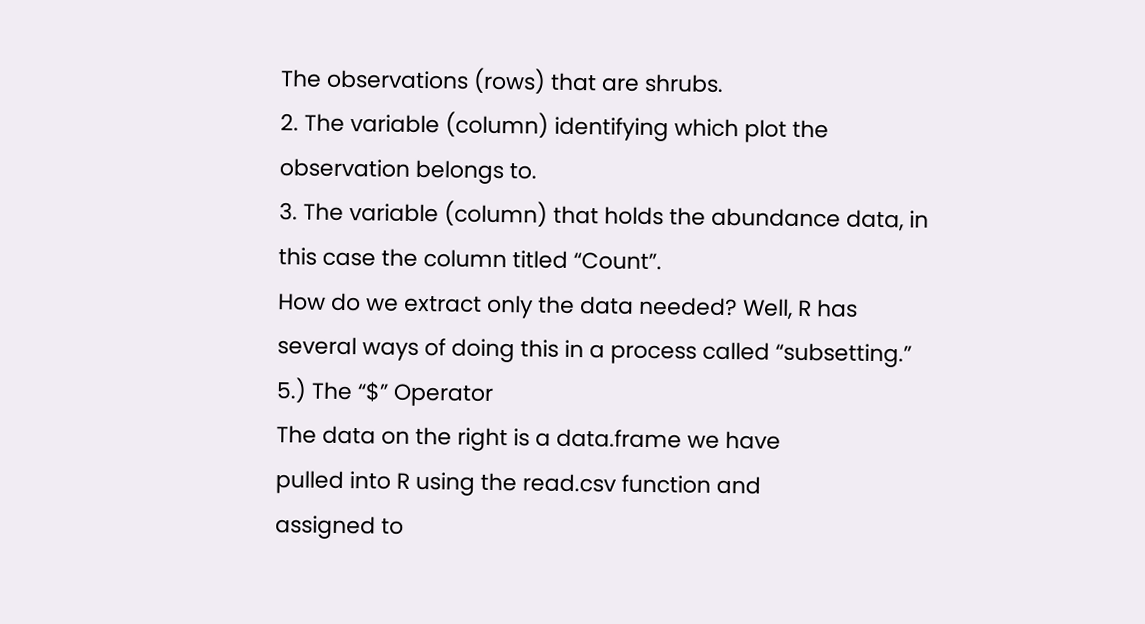The observations (rows) that are shrubs.
2. The variable (column) identifying which plot the
observation belongs to.
3. The variable (column) that holds the abundance data, in
this case the column titled “Count”.
How do we extract only the data needed? Well, R has
several ways of doing this in a process called “subsetting.”
5.) The “$” Operator
The data on the right is a data.frame we have
pulled into R using the read.csv function and
assigned to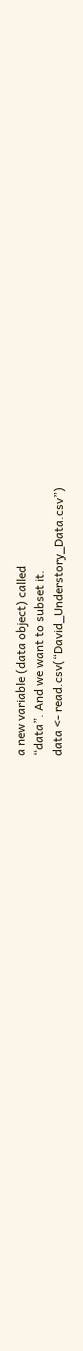a new variable (data object) called
“data”. And we want to subset it.
data <- read.csv(“David_Understory_Data.csv”)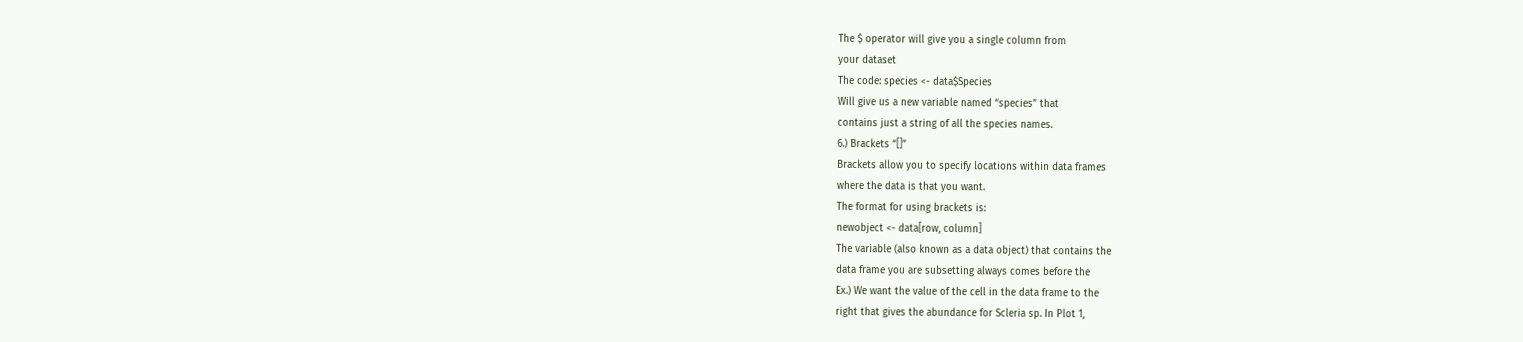The $ operator will give you a single column from
your dataset
The code: species <- data$Species
Will give us a new variable named “species” that
contains just a string of all the species names.
6.) Brackets “[]”
Brackets allow you to specify locations within data frames
where the data is that you want.
The format for using brackets is:
newobject <- data[row, column]
The variable (also known as a data object) that contains the
data frame you are subsetting always comes before the
Ex.) We want the value of the cell in the data frame to the
right that gives the abundance for Scleria sp. In Plot 1,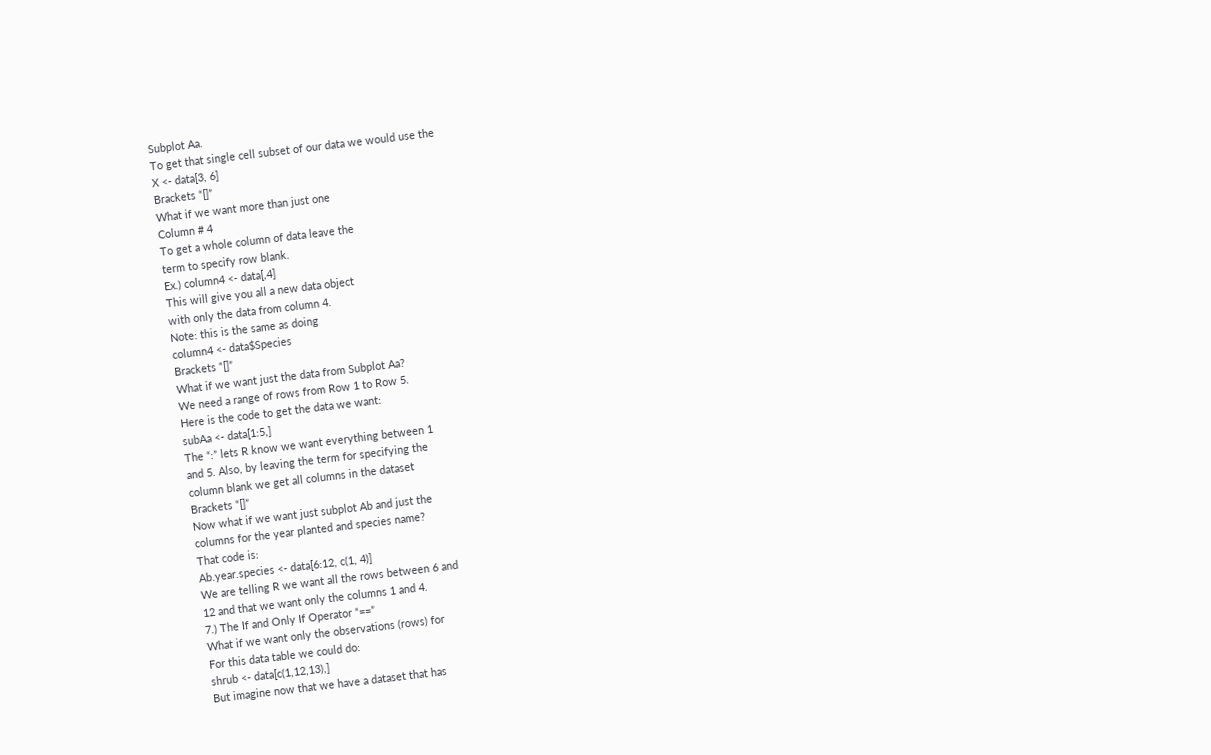Subplot Aa.
To get that single cell subset of our data we would use the
X <- data[3, 6]
Brackets “[]”
What if we want more than just one
Column # 4
To get a whole column of data leave the
term to specify row blank.
Ex.) column4 <- data[,4]
This will give you all a new data object
with only the data from column 4.
Note: this is the same as doing
column4 <- data$Species
Brackets “[]”
What if we want just the data from Subplot Aa?
We need a range of rows from Row 1 to Row 5.
Here is the code to get the data we want:
subAa <- data[1:5,]
The “:” lets R know we want everything between 1
and 5. Also, by leaving the term for specifying the
column blank we get all columns in the dataset
Brackets “[]”
Now what if we want just subplot Ab and just the
columns for the year planted and species name?
That code is:
Ab.year.species <- data[6:12, c(1, 4)]
We are telling R we want all the rows between 6 and
12 and that we want only the columns 1 and 4.
7.) The If and Only If Operator “==”
What if we want only the observations (rows) for
For this data table we could do:
shrub <- data[c(1,12,13),]
But imagine now that we have a dataset that has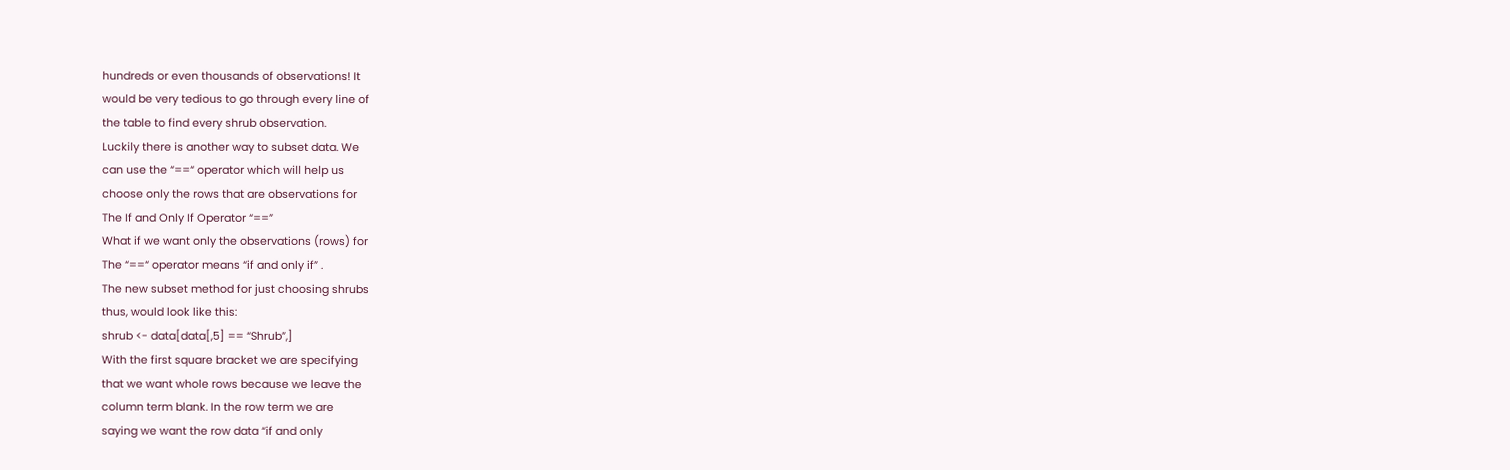hundreds or even thousands of observations! It
would be very tedious to go through every line of
the table to find every shrub observation.
Luckily there is another way to subset data. We
can use the “==“ operator which will help us
choose only the rows that are observations for
The If and Only If Operator “==”
What if we want only the observations (rows) for
The “==“ operator means “if and only if” .
The new subset method for just choosing shrubs
thus, would look like this:
shrub <- data[data[,5] == “Shrub”,]
With the first square bracket we are specifying
that we want whole rows because we leave the
column term blank. In the row term we are
saying we want the row data “if and only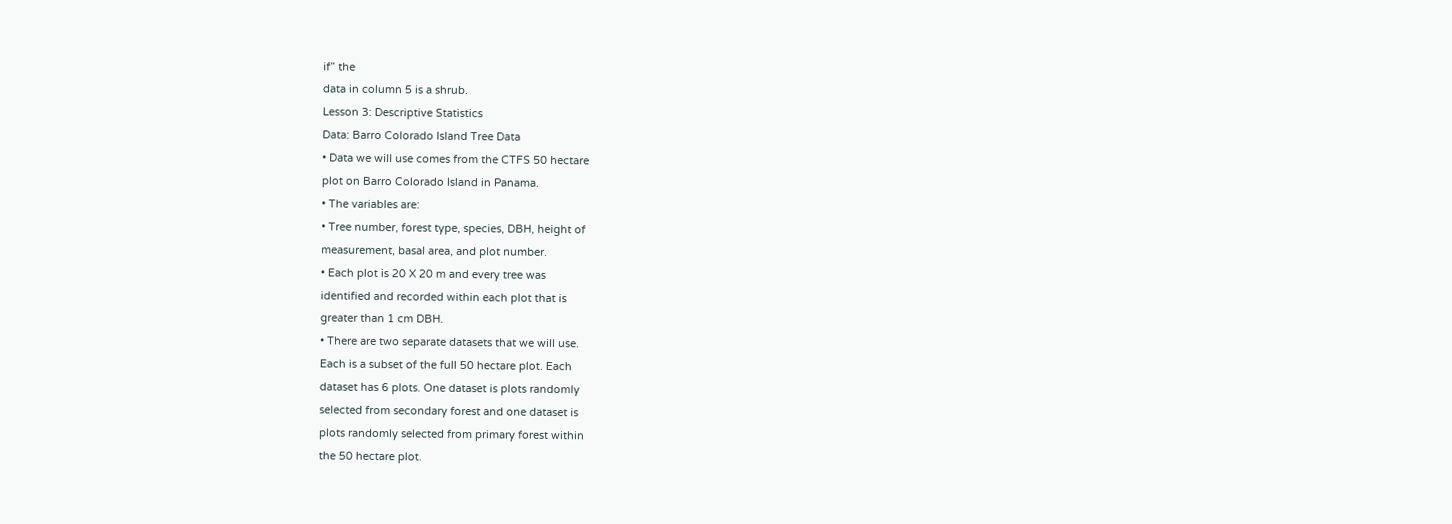if” the
data in column 5 is a shrub.
Lesson 3: Descriptive Statistics
Data: Barro Colorado Island Tree Data
• Data we will use comes from the CTFS 50 hectare
plot on Barro Colorado Island in Panama.
• The variables are:
• Tree number, forest type, species, DBH, height of
measurement, basal area, and plot number.
• Each plot is 20 X 20 m and every tree was
identified and recorded within each plot that is
greater than 1 cm DBH.
• There are two separate datasets that we will use.
Each is a subset of the full 50 hectare plot. Each
dataset has 6 plots. One dataset is plots randomly
selected from secondary forest and one dataset is
plots randomly selected from primary forest within
the 50 hectare plot.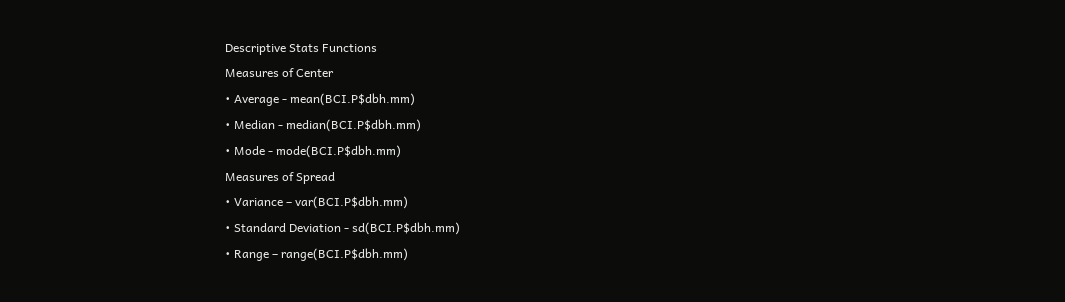Descriptive Stats Functions
Measures of Center
• Average - mean(BCI.P$dbh.mm)
• Median - median(BCI.P$dbh.mm)
• Mode - mode(BCI.P$dbh.mm)
Measures of Spread
• Variance – var(BCI.P$dbh.mm)
• Standard Deviation - sd(BCI.P$dbh.mm)
• Range – range(BCI.P$dbh.mm)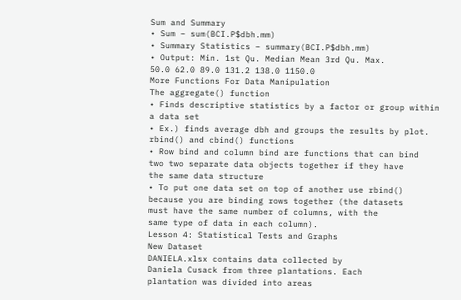Sum and Summary
• Sum – sum(BCI.P$dbh.mm)
• Summary Statistics – summary(BCI.P$dbh.mm)
• Output: Min. 1st Qu. Median Mean 3rd Qu. Max.
50.0 62.0 89.0 131.2 138.0 1150.0
More Functions For Data Manipulation
The aggregate() function
• Finds descriptive statistics by a factor or group within
a data set
• Ex.) finds average dbh and groups the results by plot.
rbind() and cbind() functions
• Row bind and column bind are functions that can bind
two two separate data objects together if they have
the same data structure
• To put one data set on top of another use rbind()
because you are binding rows together (the datasets
must have the same number of columns, with the
same type of data in each column).
Lesson 4: Statistical Tests and Graphs
New Dataset
DANIELA.xlsx contains data collected by
Daniela Cusack from three plantations. Each
plantation was divided into areas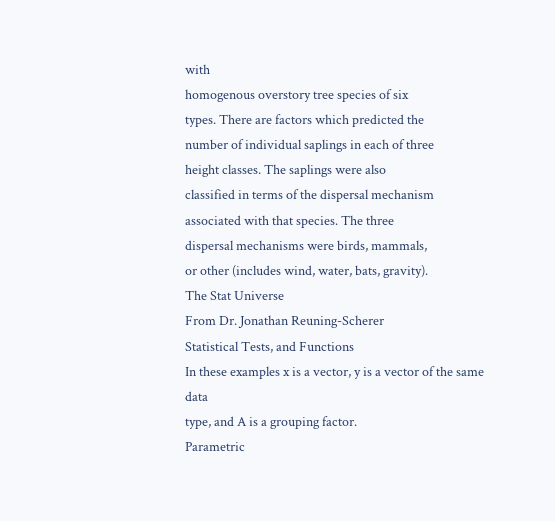with
homogenous overstory tree species of six
types. There are factors which predicted the
number of individual saplings in each of three
height classes. The saplings were also
classified in terms of the dispersal mechanism
associated with that species. The three
dispersal mechanisms were birds, mammals,
or other (includes wind, water, bats, gravity).
The Stat Universe
From Dr. Jonathan Reuning-Scherer
Statistical Tests, and Functions
In these examples x is a vector, y is a vector of the same data
type, and A is a grouping factor.
Parametric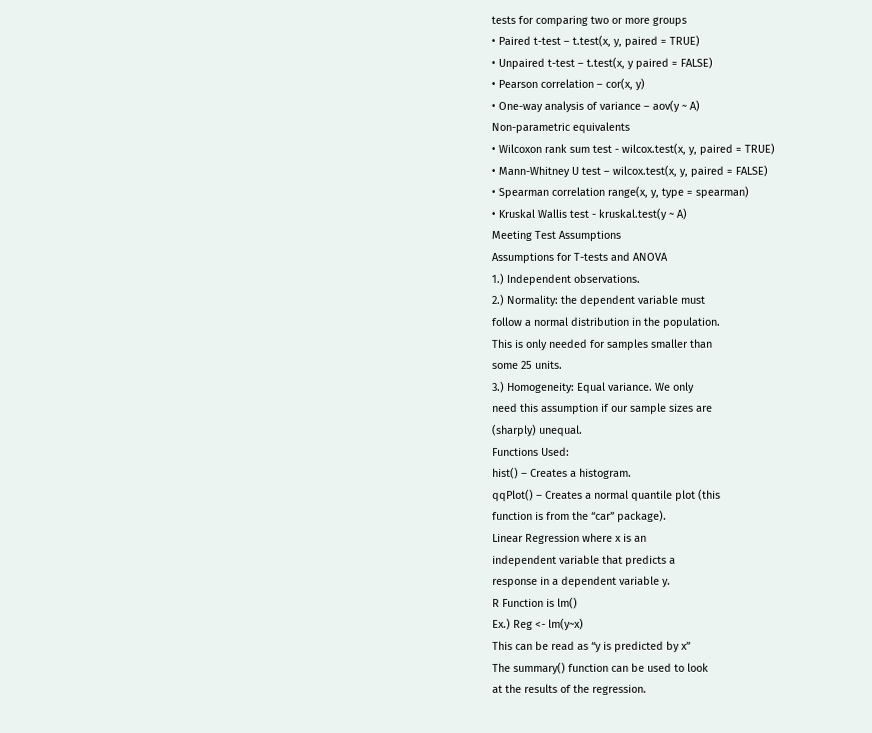tests for comparing two or more groups
• Paired t-test – t.test(x, y, paired = TRUE)
• Unpaired t-test – t.test(x, y paired = FALSE)
• Pearson correlation – cor(x, y)
• One-way analysis of variance – aov(y ~ A)
Non-parametric equivalents
• Wilcoxon rank sum test - wilcox.test(x, y, paired = TRUE)
• Mann-Whitney U test – wilcox.test(x, y, paired = FALSE)
• Spearman correlation range(x, y, type = spearman)
• Kruskal Wallis test - kruskal.test(y ~ A)
Meeting Test Assumptions
Assumptions for T-tests and ANOVA
1.) Independent observations.
2.) Normality: the dependent variable must
follow a normal distribution in the population.
This is only needed for samples smaller than
some 25 units.
3.) Homogeneity: Equal variance. We only
need this assumption if our sample sizes are
(sharply) unequal.
Functions Used:
hist() – Creates a histogram.
qqPlot() – Creates a normal quantile plot (this
function is from the “car” package).
Linear Regression where x is an
independent variable that predicts a
response in a dependent variable y.
R Function is lm()
Ex.) Reg <- lm(y~x)
This can be read as “y is predicted by x”
The summary() function can be used to look
at the results of the regression.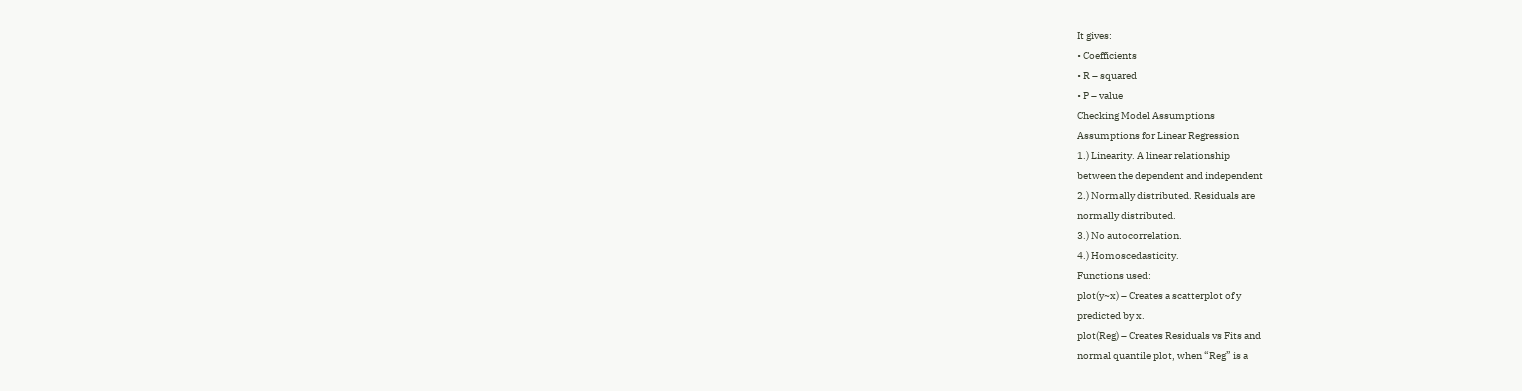It gives:
• Coefficients
• R – squared
• P – value
Checking Model Assumptions
Assumptions for Linear Regression
1.) Linearity. A linear relationship
between the dependent and independent
2.) Normally distributed. Residuals are
normally distributed.
3.) No autocorrelation.
4.) Homoscedasticity.
Functions used:
plot(y~x) – Creates a scatterplot of y
predicted by x.
plot(Reg) – Creates Residuals vs Fits and
normal quantile plot, when “Reg” is a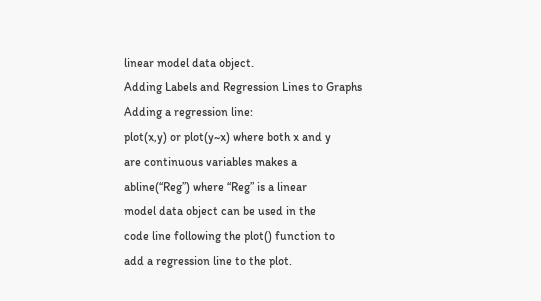linear model data object.
Adding Labels and Regression Lines to Graphs
Adding a regression line:
plot(x,y) or plot(y~x) where both x and y
are continuous variables makes a
abline(“Reg”) where “Reg” is a linear
model data object can be used in the
code line following the plot() function to
add a regression line to the plot.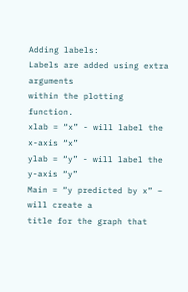Adding labels:
Labels are added using extra arguments
within the plotting function.
xlab = “x” - will label the x-axis “x”
ylab = “y” - will label the y-axis “y”
Main = “y predicted by x” – will create a
title for the graph that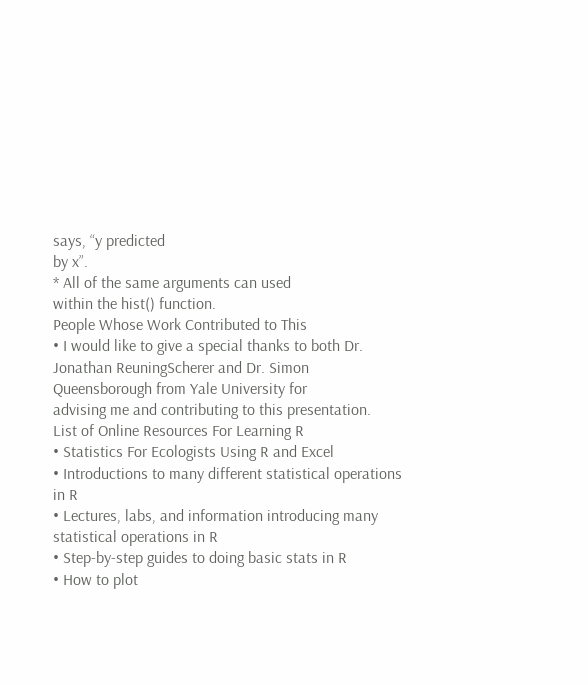says, “y predicted
by x”.
* All of the same arguments can used
within the hist() function.
People Whose Work Contributed to This
• I would like to give a special thanks to both Dr. Jonathan ReuningScherer and Dr. Simon Queensborough from Yale University for
advising me and contributing to this presentation.
List of Online Resources For Learning R
• Statistics For Ecologists Using R and Excel
• Introductions to many different statistical operations in R
• Lectures, labs, and information introducing many statistical operations in R
• Step-by-step guides to doing basic stats in R
• How to plot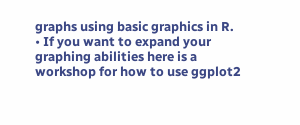graphs using basic graphics in R.
• If you want to expand your graphing abilities here is a workshop for how to use ggplot2